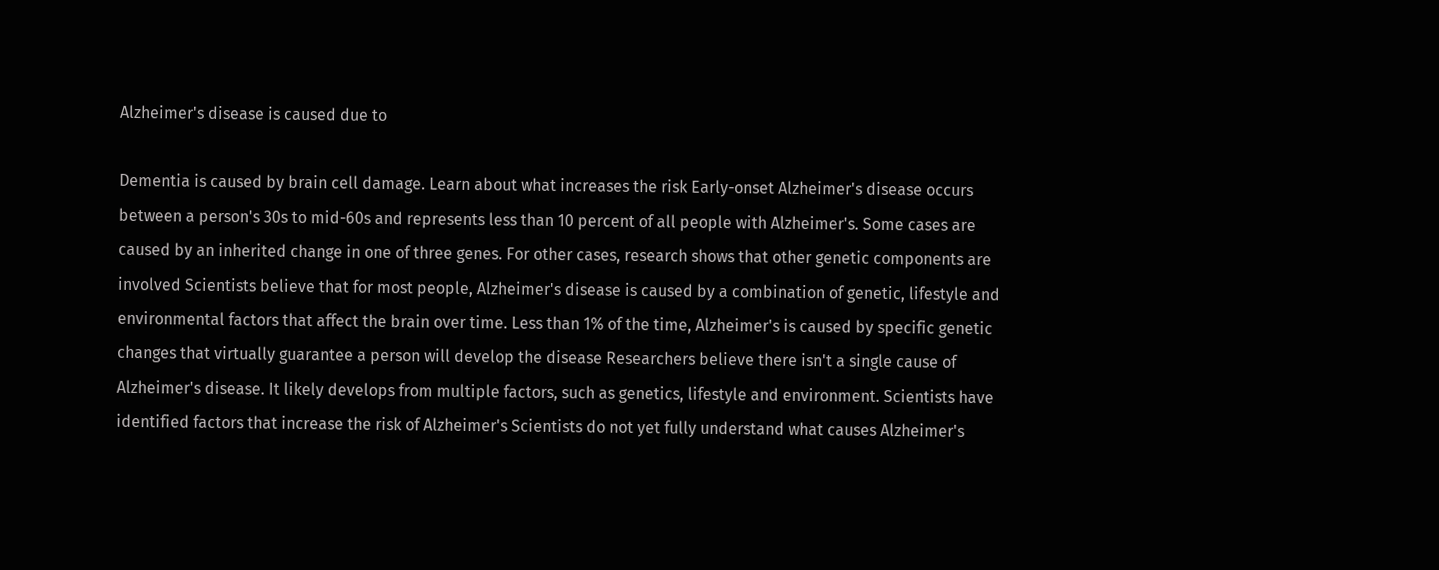Alzheimer's disease is caused due to

Dementia is caused by brain cell damage. Learn about what increases the risk Early-onset Alzheimer's disease occurs between a person's 30s to mid-60s and represents less than 10 percent of all people with Alzheimer's. Some cases are caused by an inherited change in one of three genes. For other cases, research shows that other genetic components are involved Scientists believe that for most people, Alzheimer's disease is caused by a combination of genetic, lifestyle and environmental factors that affect the brain over time. Less than 1% of the time, Alzheimer's is caused by specific genetic changes that virtually guarantee a person will develop the disease Researchers believe there isn't a single cause of Alzheimer's disease. It likely develops from multiple factors, such as genetics, lifestyle and environment. Scientists have identified factors that increase the risk of Alzheimer's Scientists do not yet fully understand what causes Alzheimer's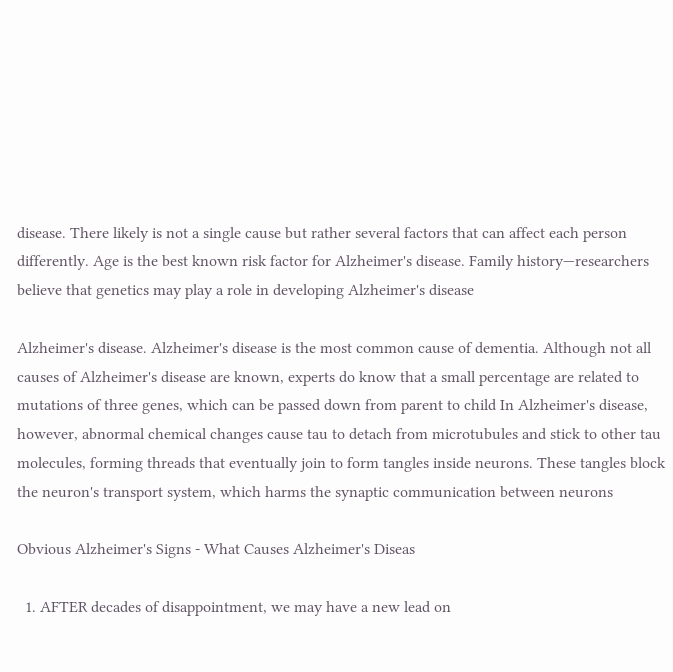disease. There likely is not a single cause but rather several factors that can affect each person differently. Age is the best known risk factor for Alzheimer's disease. Family history—researchers believe that genetics may play a role in developing Alzheimer's disease

Alzheimer's disease. Alzheimer's disease is the most common cause of dementia. Although not all causes of Alzheimer's disease are known, experts do know that a small percentage are related to mutations of three genes, which can be passed down from parent to child In Alzheimer's disease, however, abnormal chemical changes cause tau to detach from microtubules and stick to other tau molecules, forming threads that eventually join to form tangles inside neurons. These tangles block the neuron's transport system, which harms the synaptic communication between neurons

Obvious Alzheimer's Signs - What Causes Alzheimer's Diseas

  1. AFTER decades of disappointment, we may have a new lead on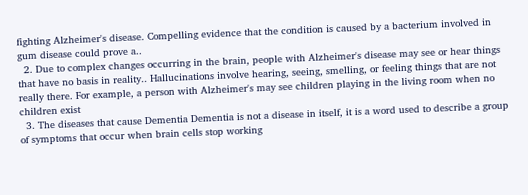fighting Alzheimer's disease. Compelling evidence that the condition is caused by a bacterium involved in gum disease could prove a..
  2. Due to complex changes occurring in the brain, people with Alzheimer's disease may see or hear things that have no basis in reality.. Hallucinations involve hearing, seeing, smelling, or feeling things that are not really there. For example, a person with Alzheimer's may see children playing in the living room when no children exist
  3. The diseases that cause Dementia Dementia is not a disease in itself, it is a word used to describe a group of symptoms that occur when brain cells stop working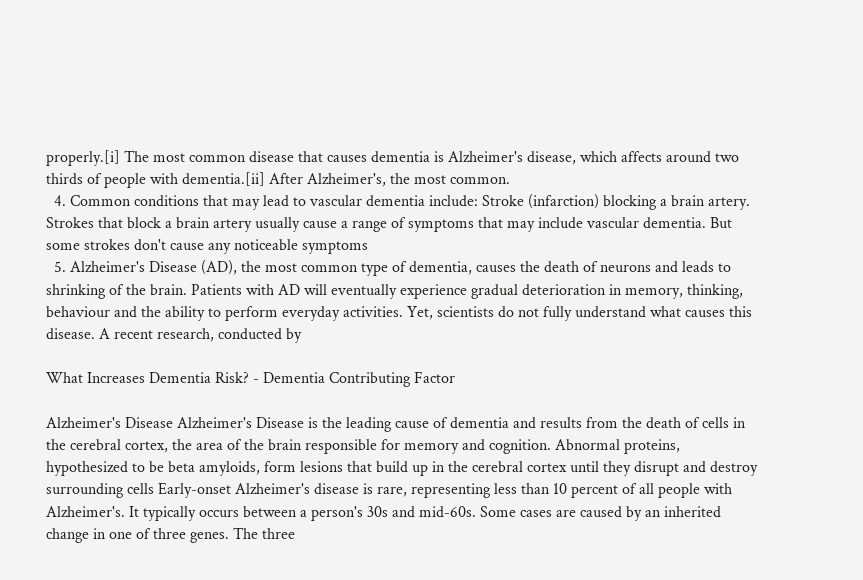properly.[i] The most common disease that causes dementia is Alzheimer's disease, which affects around two thirds of people with dementia.[ii] After Alzheimer's, the most common.
  4. Common conditions that may lead to vascular dementia include: Stroke (infarction) blocking a brain artery. Strokes that block a brain artery usually cause a range of symptoms that may include vascular dementia. But some strokes don't cause any noticeable symptoms
  5. Alzheimer's Disease (AD), the most common type of dementia, causes the death of neurons and leads to shrinking of the brain. Patients with AD will eventually experience gradual deterioration in memory, thinking, behaviour and the ability to perform everyday activities. Yet, scientists do not fully understand what causes this disease. A recent research, conducted by

What Increases Dementia Risk? - Dementia Contributing Factor

Alzheimer's Disease Alzheimer's Disease is the leading cause of dementia and results from the death of cells in the cerebral cortex, the area of the brain responsible for memory and cognition. Abnormal proteins, hypothesized to be beta amyloids, form lesions that build up in the cerebral cortex until they disrupt and destroy surrounding cells Early-onset Alzheimer's disease is rare, representing less than 10 percent of all people with Alzheimer's. It typically occurs between a person's 30s and mid-60s. Some cases are caused by an inherited change in one of three genes. The three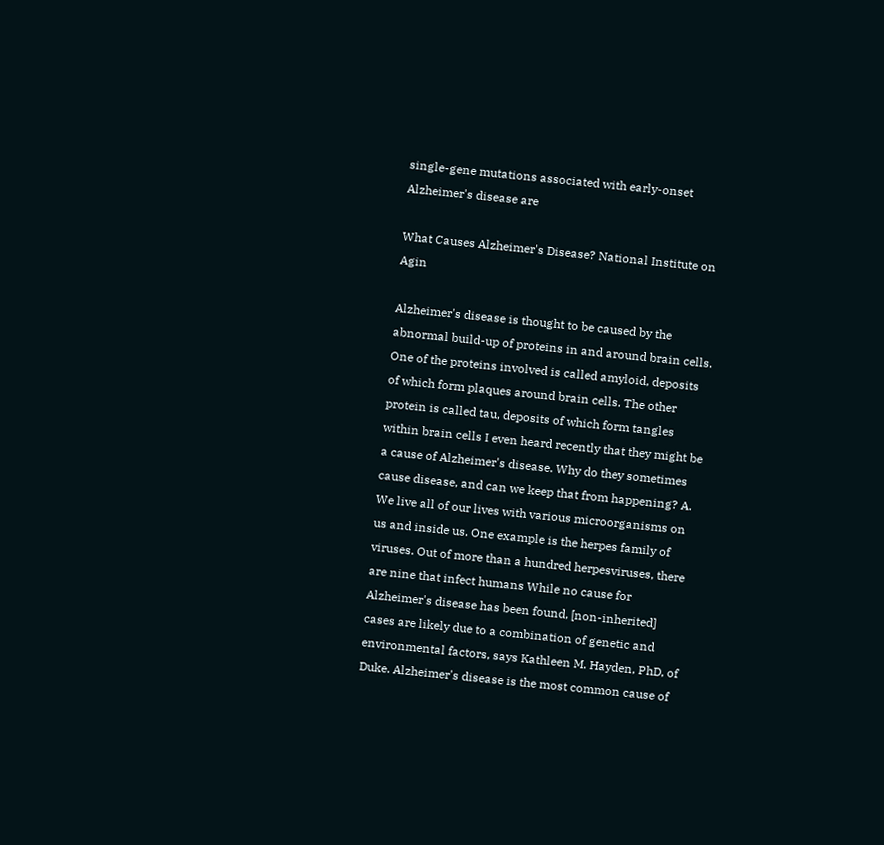single-gene mutations associated with early-onset Alzheimer's disease are

What Causes Alzheimer's Disease? National Institute on Agin

Alzheimer's disease is thought to be caused by the abnormal build-up of proteins in and around brain cells. One of the proteins involved is called amyloid, deposits of which form plaques around brain cells. The other protein is called tau, deposits of which form tangles within brain cells I even heard recently that they might be a cause of Alzheimer's disease. Why do they sometimes cause disease, and can we keep that from happening? A. We live all of our lives with various microorganisms on us and inside us. One example is the herpes family of viruses. Out of more than a hundred herpesviruses, there are nine that infect humans While no cause for Alzheimer's disease has been found, [non-inherited] cases are likely due to a combination of genetic and environmental factors, says Kathleen M. Hayden, PhD, of Duke. Alzheimer's disease is the most common cause of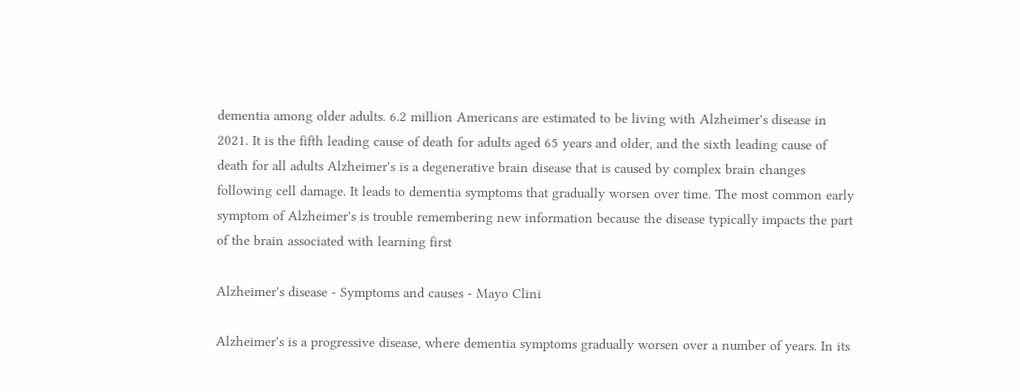dementia among older adults. 6.2 million Americans are estimated to be living with Alzheimer's disease in 2021. It is the fifth leading cause of death for adults aged 65 years and older, and the sixth leading cause of death for all adults Alzheimer's is a degenerative brain disease that is caused by complex brain changes following cell damage. It leads to dementia symptoms that gradually worsen over time. The most common early symptom of Alzheimer's is trouble remembering new information because the disease typically impacts the part of the brain associated with learning first

Alzheimer's disease - Symptoms and causes - Mayo Clini

Alzheimer's is a progressive disease, where dementia symptoms gradually worsen over a number of years. In its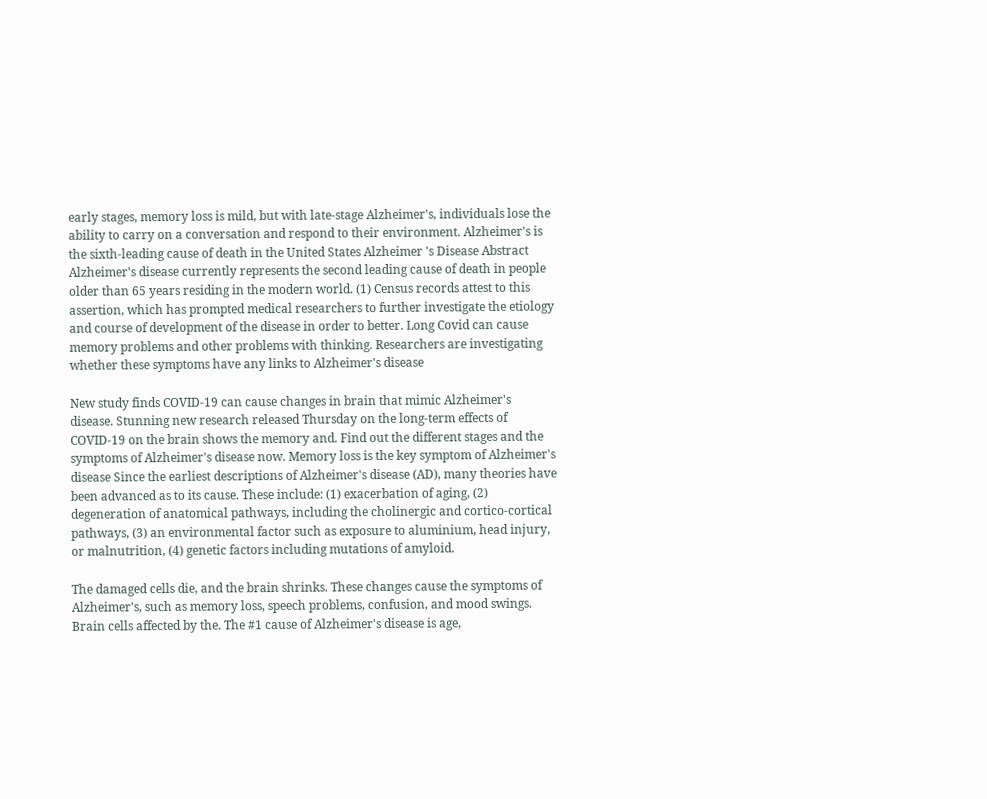early stages, memory loss is mild, but with late-stage Alzheimer's, individuals lose the ability to carry on a conversation and respond to their environment. Alzheimer's is the sixth-leading cause of death in the United States Alzheimer 's Disease Abstract Alzheimer's disease currently represents the second leading cause of death in people older than 65 years residing in the modern world. (1) Census records attest to this assertion, which has prompted medical researchers to further investigate the etiology and course of development of the disease in order to better. Long Covid can cause memory problems and other problems with thinking. Researchers are investigating whether these symptoms have any links to Alzheimer's disease

New study finds COVID-19 can cause changes in brain that mimic Alzheimer's disease. Stunning new research released Thursday on the long-term effects of COVID-19 on the brain shows the memory and. Find out the different stages and the symptoms of Alzheimer's disease now. Memory loss is the key symptom of Alzheimer's disease Since the earliest descriptions of Alzheimer's disease (AD), many theories have been advanced as to its cause. These include: (1) exacerbation of aging, (2) degeneration of anatomical pathways, including the cholinergic and cortico-cortical pathways, (3) an environmental factor such as exposure to aluminium, head injury, or malnutrition, (4) genetic factors including mutations of amyloid.

The damaged cells die, and the brain shrinks. These changes cause the symptoms of Alzheimer's, such as memory loss, speech problems, confusion, and mood swings. Brain cells affected by the. The #1 cause of Alzheimer's disease is age,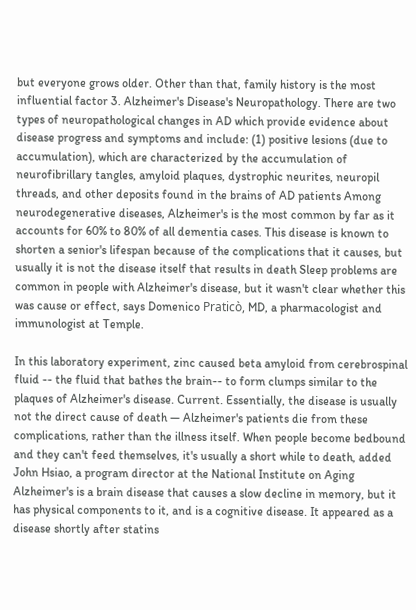but everyone grows older. Other than that, family history is the most influential factor 3. Alzheimer's Disease's Neuropathology. There are two types of neuropathological changes in AD which provide evidence about disease progress and symptoms and include: (1) positive lesions (due to accumulation), which are characterized by the accumulation of neurofibrillary tangles, amyloid plaques, dystrophic neurites, neuropil threads, and other deposits found in the brains of AD patients Among neurodegenerative diseases, Alzheimer's is the most common by far as it accounts for 60% to 80% of all dementia cases. This disease is known to shorten a senior's lifespan because of the complications that it causes, but usually it is not the disease itself that results in death Sleep problems are common in people with Alzheimer's disease, but it wasn't clear whether this was cause or effect, says Domenico Praticò, MD, a pharmacologist and immunologist at Temple.

In this laboratory experiment, zinc caused beta amyloid from cerebrospinal fluid -- the fluid that bathes the brain-- to form clumps similar to the plaques of Alzheimer's disease. Current. Essentially, the disease is usually not the direct cause of death — Alzheimer's patients die from these complications, rather than the illness itself. When people become bedbound and they can't feed themselves, it's usually a short while to death, added John Hsiao, a program director at the National Institute on Aging Alzheimer's is a brain disease that causes a slow decline in memory, but it has physical components to it, and is a cognitive disease. It appeared as a disease shortly after statins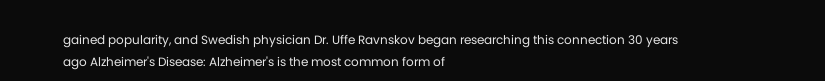gained popularity, and Swedish physician Dr. Uffe Ravnskov began researching this connection 30 years ago Alzheimer's Disease: Alzheimer's is the most common form of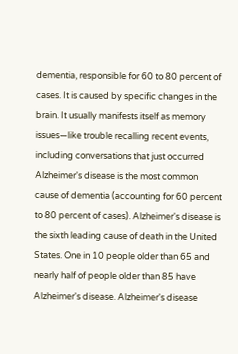dementia, responsible for 60 to 80 percent of cases. It is caused by specific changes in the brain. It usually manifests itself as memory issues—like trouble recalling recent events, including conversations that just occurred Alzheimer's disease is the most common cause of dementia (accounting for 60 percent to 80 percent of cases). Alzheimer's disease is the sixth leading cause of death in the United States. One in 10 people older than 65 and nearly half of people older than 85 have Alzheimer's disease. Alzheimer's disease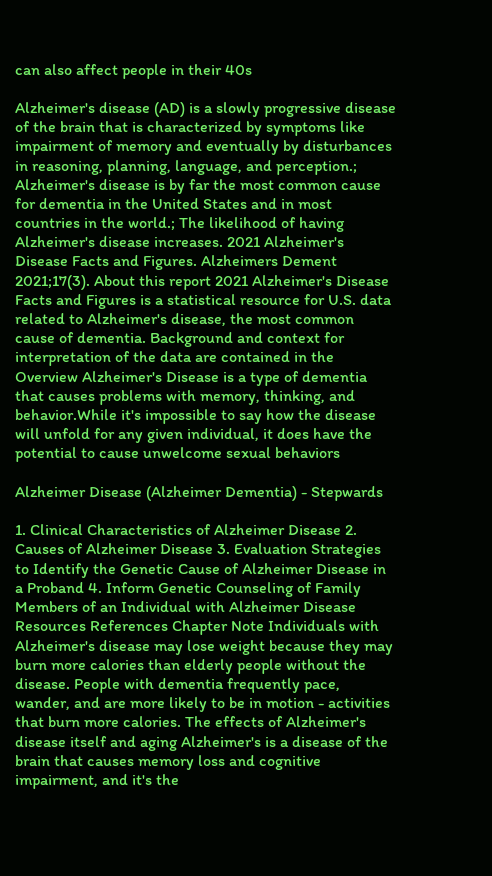can also affect people in their 40s

Alzheimer's disease (AD) is a slowly progressive disease of the brain that is characterized by symptoms like impairment of memory and eventually by disturbances in reasoning, planning, language, and perception.; Alzheimer's disease is by far the most common cause for dementia in the United States and in most countries in the world.; The likelihood of having Alzheimer's disease increases. 2021 Alzheimer's Disease Facts and Figures. Alzheimers Dement 2021;17(3). About this report 2021 Alzheimer's Disease Facts and Figures is a statistical resource for U.S. data related to Alzheimer's disease, the most common cause of dementia. Background and context for interpretation of the data are contained in the Overview Alzheimer's Disease is a type of dementia that causes problems with memory, thinking, and behavior.While it's impossible to say how the disease will unfold for any given individual, it does have the potential to cause unwelcome sexual behaviors

Alzheimer Disease (Alzheimer Dementia) - Stepwards

1. Clinical Characteristics of Alzheimer Disease 2. Causes of Alzheimer Disease 3. Evaluation Strategies to Identify the Genetic Cause of Alzheimer Disease in a Proband 4. Inform Genetic Counseling of Family Members of an Individual with Alzheimer Disease Resources References Chapter Note Individuals with Alzheimer's disease may lose weight because they may burn more calories than elderly people without the disease. People with dementia frequently pace, wander, and are more likely to be in motion - activities that burn more calories. The effects of Alzheimer's disease itself and aging Alzheimer's is a disease of the brain that causes memory loss and cognitive impairment, and it's the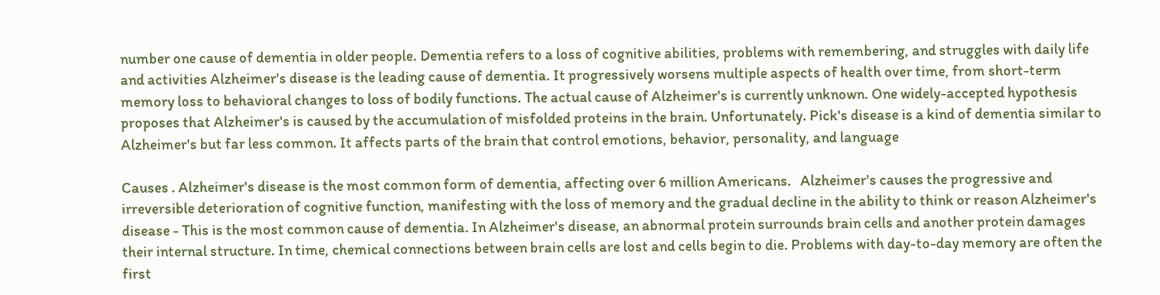number one cause of dementia in older people. Dementia refers to a loss of cognitive abilities, problems with remembering, and struggles with daily life and activities Alzheimer's disease is the leading cause of dementia. It progressively worsens multiple aspects of health over time, from short-term memory loss to behavioral changes to loss of bodily functions. The actual cause of Alzheimer's is currently unknown. One widely-accepted hypothesis proposes that Alzheimer's is caused by the accumulation of misfolded proteins in the brain. Unfortunately. Pick's disease is a kind of dementia similar to Alzheimer's but far less common. It affects parts of the brain that control emotions, behavior, personality, and language

Causes . Alzheimer's disease is the most common form of dementia, affecting over 6 million Americans.   Alzheimer's causes the progressive and irreversible deterioration of cognitive function, manifesting with the loss of memory and the gradual decline in the ability to think or reason Alzheimer's disease - This is the most common cause of dementia. In Alzheimer's disease, an abnormal protein surrounds brain cells and another protein damages their internal structure. In time, chemical connections between brain cells are lost and cells begin to die. Problems with day-to-day memory are often the first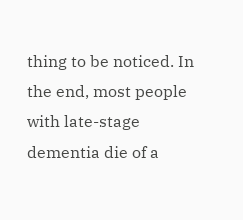thing to be noticed. In the end, most people with late-stage dementia die of a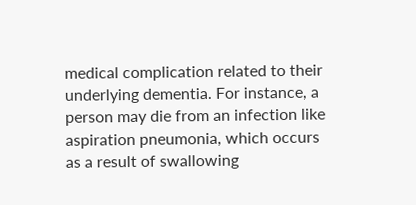medical complication related to their underlying dementia. For instance, a person may die from an infection like aspiration pneumonia, which occurs as a result of swallowing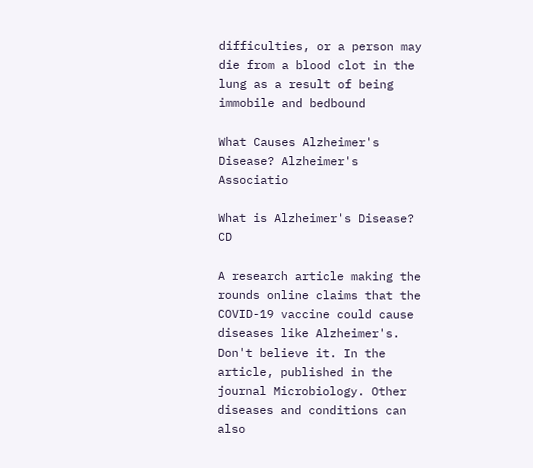difficulties, or a person may die from a blood clot in the lung as a result of being immobile and bedbound

What Causes Alzheimer's Disease? Alzheimer's Associatio

What is Alzheimer's Disease? CD

A research article making the rounds online claims that the COVID-19 vaccine could cause diseases like Alzheimer's. Don't believe it. In the article, published in the journal Microbiology. Other diseases and conditions can also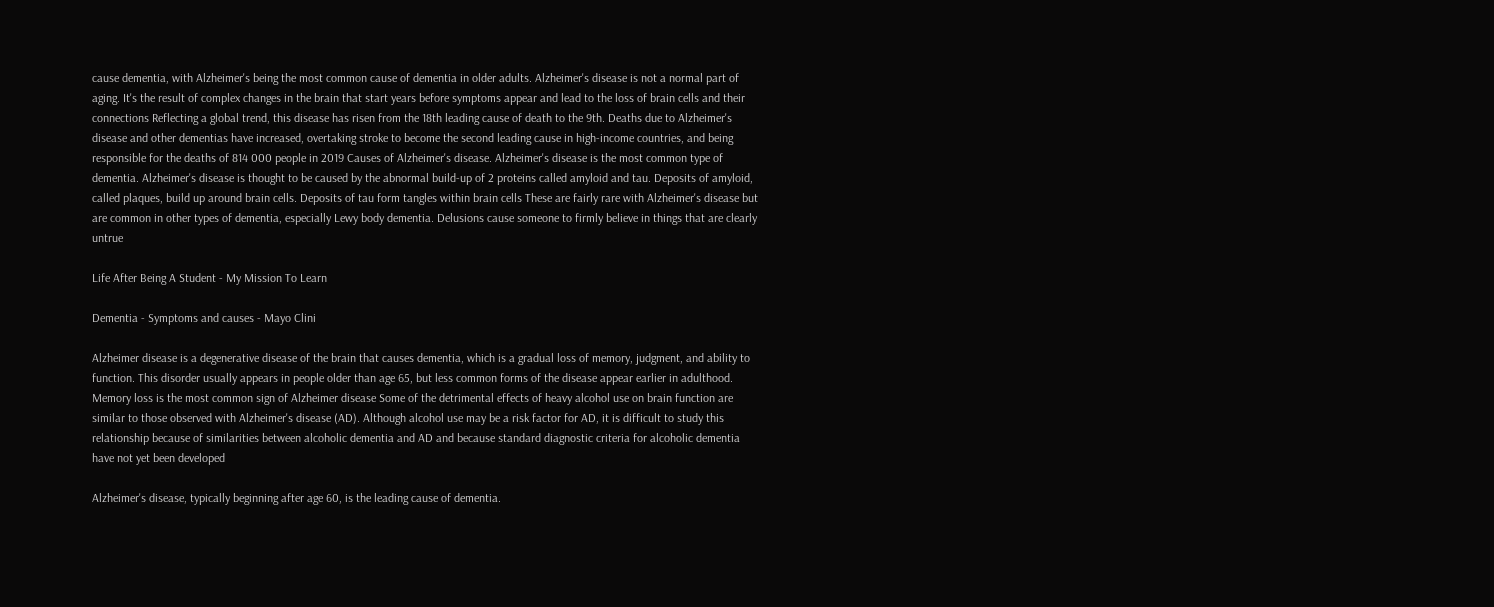cause dementia, with Alzheimer's being the most common cause of dementia in older adults. Alzheimer's disease is not a normal part of aging. It's the result of complex changes in the brain that start years before symptoms appear and lead to the loss of brain cells and their connections Reflecting a global trend, this disease has risen from the 18th leading cause of death to the 9th. Deaths due to Alzheimer's disease and other dementias have increased, overtaking stroke to become the second leading cause in high-income countries, and being responsible for the deaths of 814 000 people in 2019 Causes of Alzheimer's disease. Alzheimer's disease is the most common type of dementia. Alzheimer's disease is thought to be caused by the abnormal build-up of 2 proteins called amyloid and tau. Deposits of amyloid, called plaques, build up around brain cells. Deposits of tau form tangles within brain cells These are fairly rare with Alzheimer's disease but are common in other types of dementia, especially Lewy body dementia. Delusions cause someone to firmly believe in things that are clearly untrue

Life After Being A Student - My Mission To Learn

Dementia - Symptoms and causes - Mayo Clini

Alzheimer disease is a degenerative disease of the brain that causes dementia, which is a gradual loss of memory, judgment, and ability to function. This disorder usually appears in people older than age 65, but less common forms of the disease appear earlier in adulthood. Memory loss is the most common sign of Alzheimer disease Some of the detrimental effects of heavy alcohol use on brain function are similar to those observed with Alzheimer's disease (AD). Although alcohol use may be a risk factor for AD, it is difficult to study this relationship because of similarities between alcoholic dementia and AD and because standard diagnostic criteria for alcoholic dementia have not yet been developed

Alzheimer's disease, typically beginning after age 60, is the leading cause of dementia.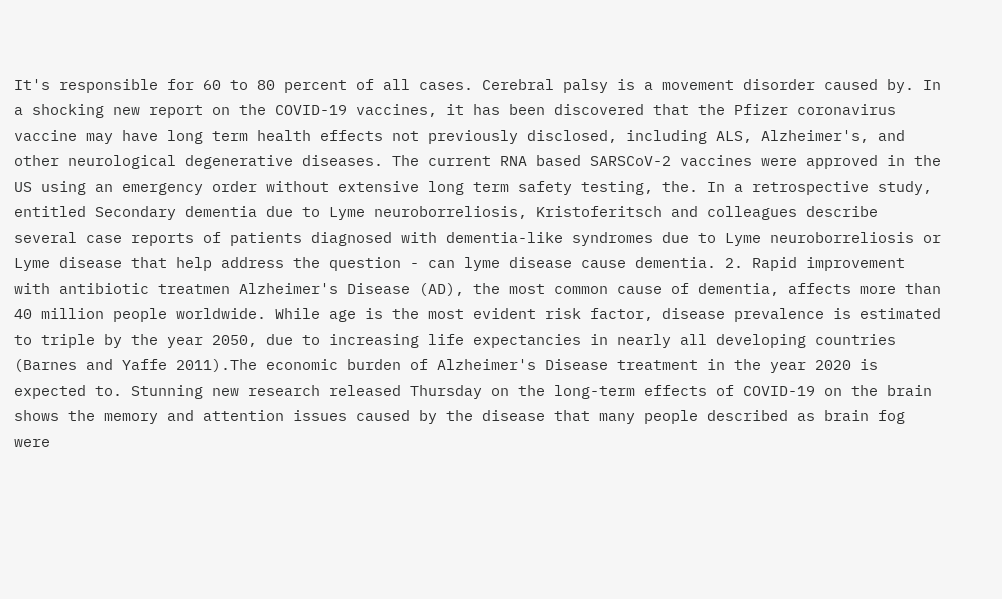It's responsible for 60 to 80 percent of all cases. Cerebral palsy is a movement disorder caused by. In a shocking new report on the COVID-19 vaccines, it has been discovered that the Pfizer coronavirus vaccine may have long term health effects not previously disclosed, including ALS, Alzheimer's, and other neurological degenerative diseases. The current RNA based SARSCoV-2 vaccines were approved in the US using an emergency order without extensive long term safety testing, the. In a retrospective study, entitled Secondary dementia due to Lyme neuroborreliosis, Kristoferitsch and colleagues describe several case reports of patients diagnosed with dementia-like syndromes due to Lyme neuroborreliosis or Lyme disease that help address the question - can lyme disease cause dementia. 2. Rapid improvement with antibiotic treatmen Alzheimer's Disease (AD), the most common cause of dementia, affects more than 40 million people worldwide. While age is the most evident risk factor, disease prevalence is estimated to triple by the year 2050, due to increasing life expectancies in nearly all developing countries (Barnes and Yaffe 2011).The economic burden of Alzheimer's Disease treatment in the year 2020 is expected to. Stunning new research released Thursday on the long-term effects of COVID-19 on the brain shows the memory and attention issues caused by the disease that many people described as brain fog were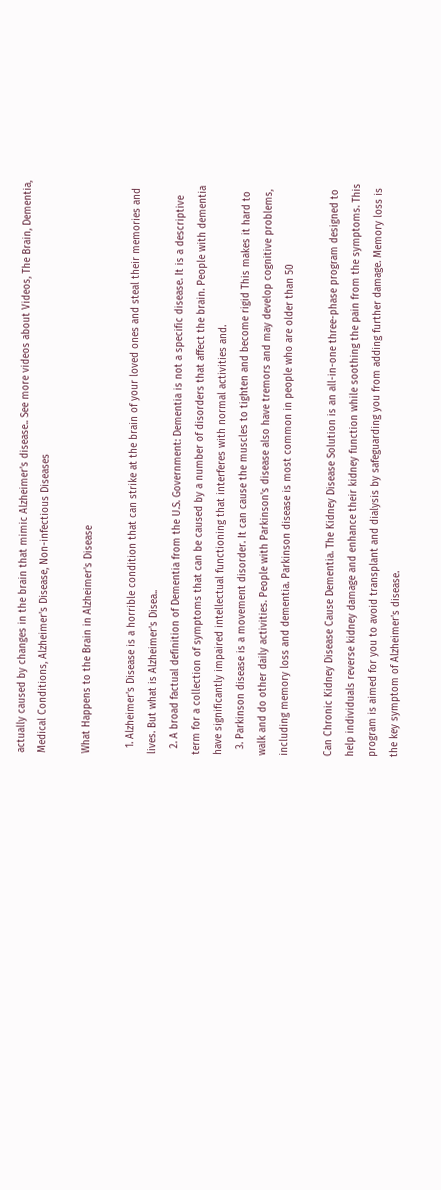actually caused by changes in the brain that mimic Alzheimer's disease.. See more videos about Videos, The Brain, Dementia, Medical Conditions, Alzheimer's Disease, Non-infectious Diseases

What Happens to the Brain in Alzheimer's Disease

  1. Alzheimer's Disease is a horrible condition that can strike at the brain of your loved ones and steal their memories and lives. But what is Alzheimer's Disea..
  2. A broad factual definition of Dementia from the U.S. Government: Dementia is not a specific disease. It is a descriptive term for a collection of symptoms that can be caused by a number of disorders that affect the brain. People with dementia have significantly impaired intellectual functioning that interferes with normal activities and.
  3. Parkinson disease is a movement disorder. It can cause the muscles to tighten and become rigid This makes it hard to walk and do other daily activities. People with Parkinson's disease also have tremors and may develop cognitive problems, including memory loss and dementia. Parkinson disease is most common in people who are older than 50

Can Chronic Kidney Disease Cause Dementia. The Kidney Disease Solution is an all-in-one three-phase program designed to help individuals reverse kidney damage and enhance their kidney function while soothing the pain from the symptoms. This program is aimed for you to avoid transplant and dialysis by safeguarding you from adding further damage. Memory loss is the key symptom of Alzheimer's disease.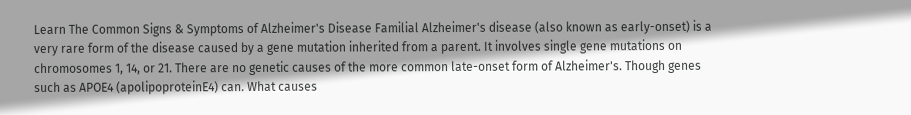Learn The Common Signs & Symptoms of Alzheimer's Disease Familial Alzheimer's disease (also known as early-onset) is a very rare form of the disease caused by a gene mutation inherited from a parent. It involves single gene mutations on chromosomes 1, 14, or 21. There are no genetic causes of the more common late-onset form of Alzheimer's. Though genes such as APOE4 (apolipoproteinE4) can. What causes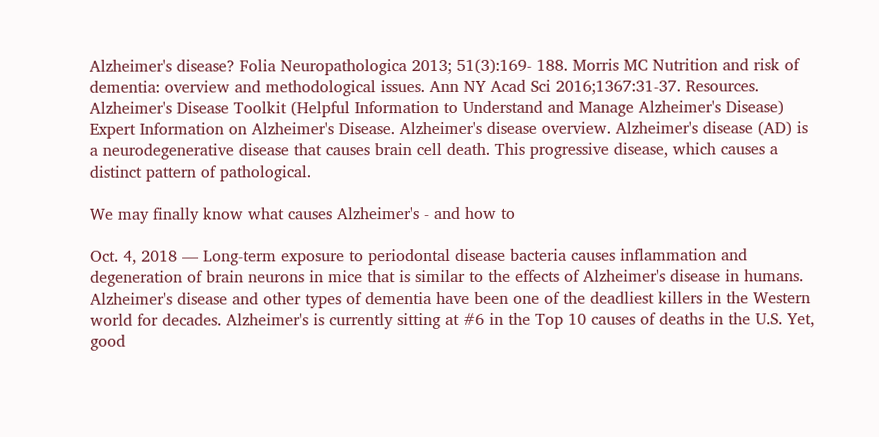Alzheimer's disease? Folia Neuropathologica 2013; 51(3):169- 188. Morris MC Nutrition and risk of dementia: overview and methodological issues. Ann NY Acad Sci 2016;1367:31-37. Resources. Alzheimer's Disease Toolkit (Helpful Information to Understand and Manage Alzheimer's Disease) Expert Information on Alzheimer's Disease. Alzheimer's disease overview. Alzheimer's disease (AD) is a neurodegenerative disease that causes brain cell death. This progressive disease, which causes a distinct pattern of pathological.

We may finally know what causes Alzheimer's - and how to

Oct. 4, 2018 — Long-term exposure to periodontal disease bacteria causes inflammation and degeneration of brain neurons in mice that is similar to the effects of Alzheimer's disease in humans. Alzheimer's disease and other types of dementia have been one of the deadliest killers in the Western world for decades. Alzheimer's is currently sitting at #6 in the Top 10 causes of deaths in the U.S. Yet, good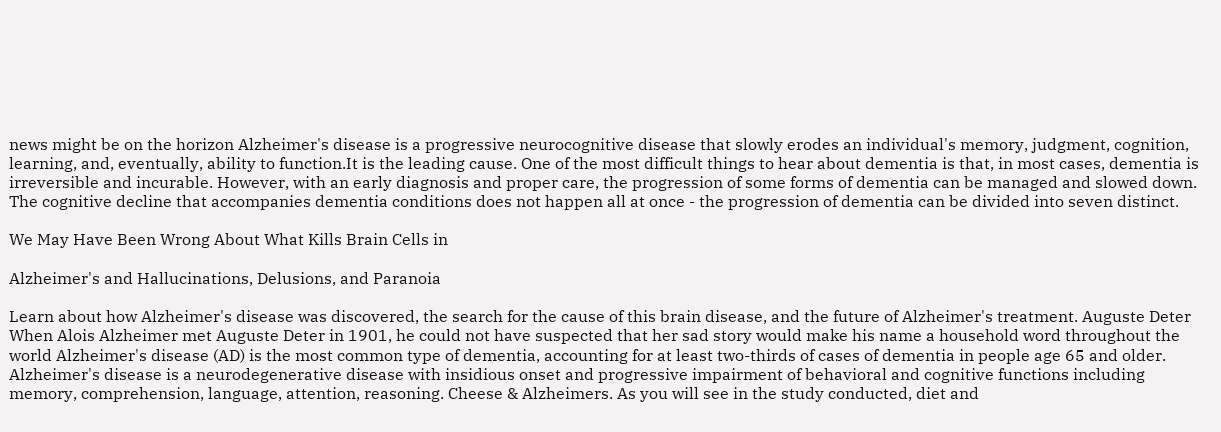news might be on the horizon Alzheimer's disease is a progressive neurocognitive disease that slowly erodes an individual's memory, judgment, cognition, learning, and, eventually, ability to function.It is the leading cause. One of the most difficult things to hear about dementia is that, in most cases, dementia is irreversible and incurable. However, with an early diagnosis and proper care, the progression of some forms of dementia can be managed and slowed down. The cognitive decline that accompanies dementia conditions does not happen all at once - the progression of dementia can be divided into seven distinct.

We May Have Been Wrong About What Kills Brain Cells in

Alzheimer's and Hallucinations, Delusions, and Paranoia

Learn about how Alzheimer's disease was discovered, the search for the cause of this brain disease, and the future of Alzheimer's treatment. Auguste Deter When Alois Alzheimer met Auguste Deter in 1901, he could not have suspected that her sad story would make his name a household word throughout the world Alzheimer's disease (AD) is the most common type of dementia, accounting for at least two-thirds of cases of dementia in people age 65 and older. Alzheimer's disease is a neurodegenerative disease with insidious onset and progressive impairment of behavioral and cognitive functions including memory, comprehension, language, attention, reasoning. Cheese & Alzheimers. As you will see in the study conducted, diet and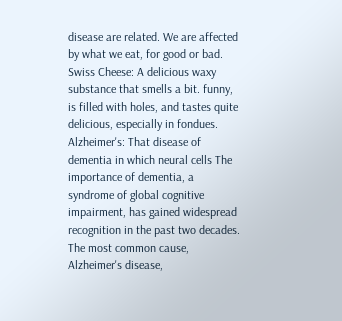disease are related. We are affected by what we eat, for good or bad. Swiss Cheese: A delicious waxy substance that smells a bit. funny, is filled with holes, and tastes quite delicious, especially in fondues. Alzheimer's: That disease of dementia in which neural cells The importance of dementia, a syndrome of global cognitive impairment, has gained widespread recognition in the past two decades. The most common cause, Alzheimer's disease,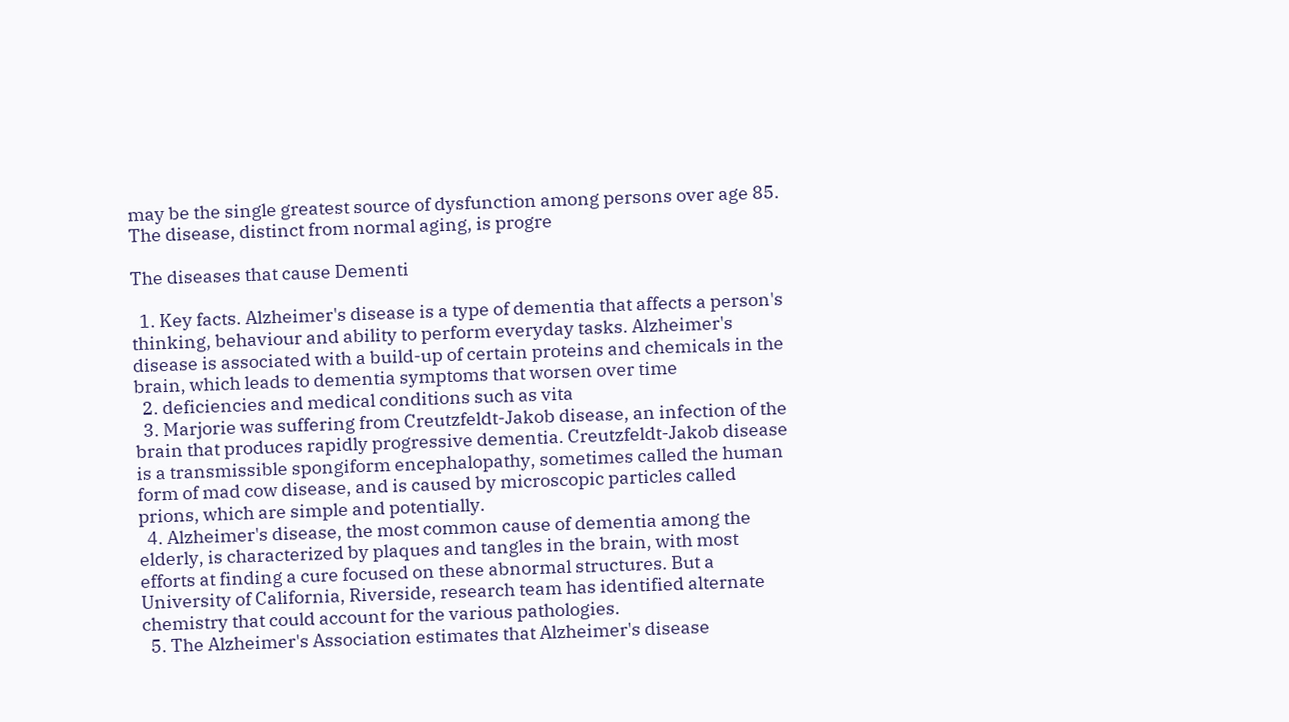may be the single greatest source of dysfunction among persons over age 85. The disease, distinct from normal aging, is progre

The diseases that cause Dementi

  1. Key facts. Alzheimer's disease is a type of dementia that affects a person's thinking, behaviour and ability to perform everyday tasks. Alzheimer's disease is associated with a build-up of certain proteins and chemicals in the brain, which leads to dementia symptoms that worsen over time
  2. deficiencies and medical conditions such as vita
  3. Marjorie was suffering from Creutzfeldt-Jakob disease, an infection of the brain that produces rapidly progressive dementia. Creutzfeldt-Jakob disease is a transmissible spongiform encephalopathy, sometimes called the human form of mad cow disease, and is caused by microscopic particles called prions, which are simple and potentially.
  4. Alzheimer's disease, the most common cause of dementia among the elderly, is characterized by plaques and tangles in the brain, with most efforts at finding a cure focused on these abnormal structures. But a University of California, Riverside, research team has identified alternate chemistry that could account for the various pathologies.
  5. The Alzheimer's Association estimates that Alzheimer's disease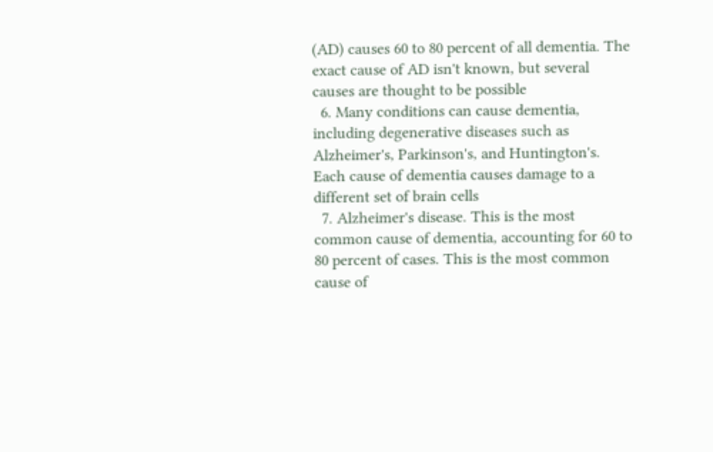(AD) causes 60 to 80 percent of all dementia. The exact cause of AD isn't known, but several causes are thought to be possible
  6. Many conditions can cause dementia, including degenerative diseases such as Alzheimer's, Parkinson's, and Huntington's. Each cause of dementia causes damage to a different set of brain cells
  7. Alzheimer's disease. This is the most common cause of dementia, accounting for 60 to 80 percent of cases. This is the most common cause of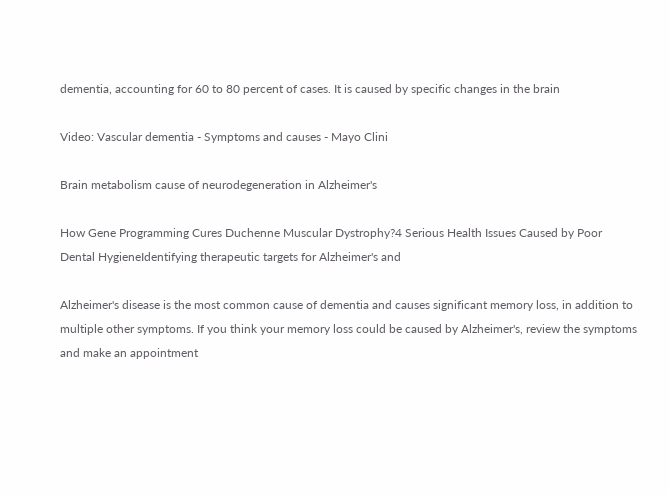dementia, accounting for 60 to 80 percent of cases. It is caused by specific changes in the brain

Video: Vascular dementia - Symptoms and causes - Mayo Clini

Brain metabolism cause of neurodegeneration in Alzheimer's

How Gene Programming Cures Duchenne Muscular Dystrophy?4 Serious Health Issues Caused by Poor Dental HygieneIdentifying therapeutic targets for Alzheimer's and

Alzheimer's disease is the most common cause of dementia and causes significant memory loss, in addition to multiple other symptoms. If you think your memory loss could be caused by Alzheimer's, review the symptoms and make an appointment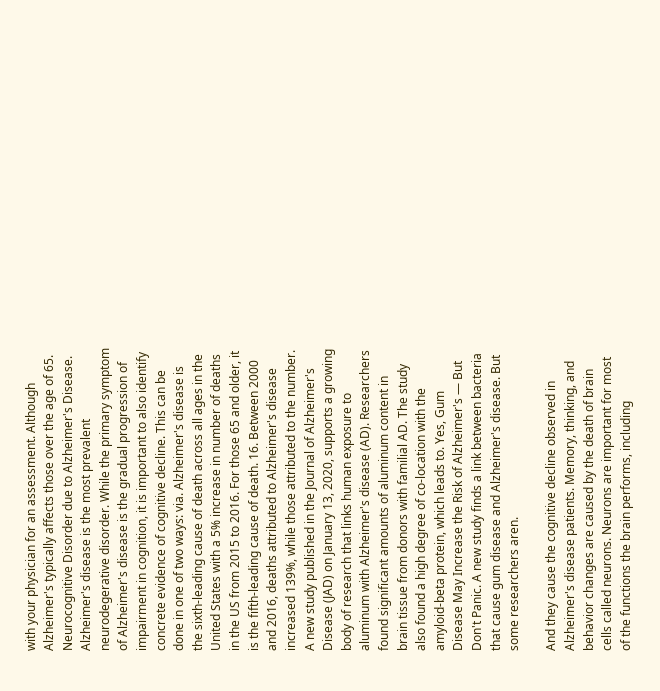with your physician for an assessment. Although Alzheimer's typically affects those over the age of 65. Neurocognitive Disorder due to Alzheimer's Disease. Alzheimer's disease is the most prevalent neurodegerative disorder. While the primary symptom of Alzheimer's disease is the gradual progression of impairment in cognition, it is important to also identify concrete evidence of cognitive decline. This can be done in one of two ways: via. Alzheimer's disease is the sixth-leading cause of death across all ages in the United States with a 5% increase in number of deaths in the US from 2015 to 2016. For those 65 and older, it is the fifth-leading cause of death. 16. Between 2000 and 2016, deaths attributed to Alzheimer's disease increased 139%, while those attributed to the number. A new study published in the Journal of Alzheimer's Disease (JAD) on January 13, 2020, supports a growing body of research that links human exposure to aluminum with Alzheimer's disease (AD). Researchers found significant amounts of aluminum content in brain tissue from donors with familial AD. The study also found a high degree of co-location with the amyloid-beta protein, which leads to. Yes, Gum Disease May Increase the Risk of Alzheimer's — But Don't Panic. A new study finds a link between bacteria that cause gum disease and Alzheimer's disease. But some researchers aren.

And they cause the cognitive decline observed in Alzheimer's disease patients. Memory, thinking, and behavior changes are caused by the death of brain cells called neurons. Neurons are important for most of the functions the brain performs, including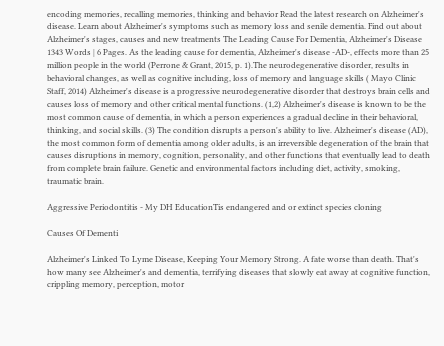encoding memories, recalling memories, thinking and behavior Read the latest research on Alzheimer's disease. Learn about Alzheimer's symptoms such as memory loss and senile dementia. Find out about Alzheimer's stages, causes and new treatments The Leading Cause For Dementia, Alzheimer's Disease 1343 Words | 6 Pages. As the leading cause for dementia, Alzheimer's disease -AD-, effects more than 25 million people in the world (Perrone & Grant, 2015, p. 1).The neurodegenerative disorder, results in behavioral changes, as well as cognitive including, loss of memory and language skills ( Mayo Clinic Staff, 2014) Alzheimer's disease is a progressive neurodegenerative disorder that destroys brain cells and causes loss of memory and other critical mental functions. (1,2) Alzheimer's disease is known to be the most common cause of dementia, in which a person experiences a gradual decline in their behavioral, thinking, and social skills. (3) The condition disrupts a person's ability to live. Alzheimer's disease (AD), the most common form of dementia among older adults, is an irreversible degeneration of the brain that causes disruptions in memory, cognition, personality, and other functions that eventually lead to death from complete brain failure. Genetic and environmental factors including diet, activity, smoking, traumatic brain.

Aggressive Periodontitis - My DH EducationTis endangered and or extinct species cloning

Causes Of Dementi

Alzheimer's Linked To Lyme Disease, Keeping Your Memory Strong. A fate worse than death. That's how many see Alzheimer's and dementia, terrifying diseases that slowly eat away at cognitive function, crippling memory, perception, motor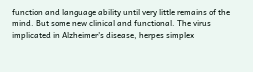function and language ability until very little remains of the mind. But some new clinical and functional. The virus implicated in Alzheimer's disease, herpes simplex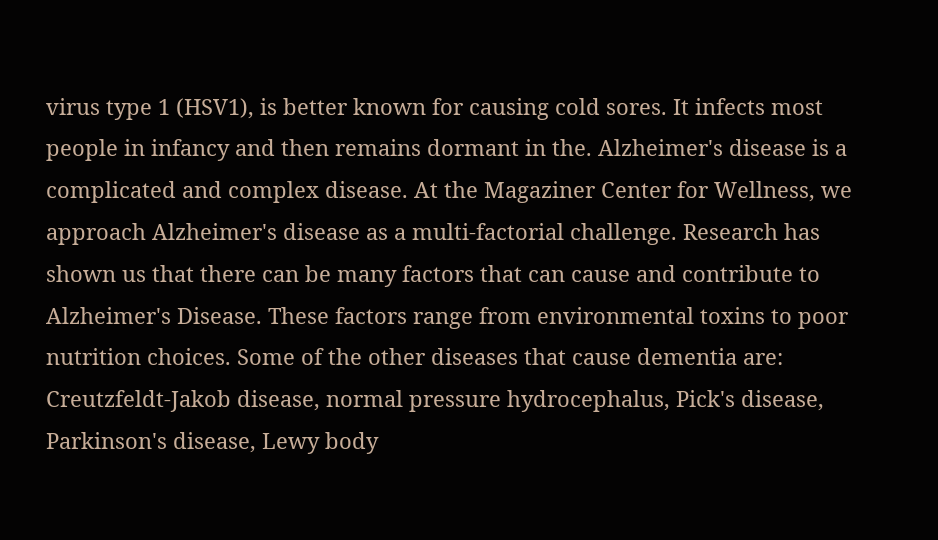virus type 1 (HSV1), is better known for causing cold sores. It infects most people in infancy and then remains dormant in the. Alzheimer's disease is a complicated and complex disease. At the Magaziner Center for Wellness, we approach Alzheimer's disease as a multi-factorial challenge. Research has shown us that there can be many factors that can cause and contribute to Alzheimer's Disease. These factors range from environmental toxins to poor nutrition choices. Some of the other diseases that cause dementia are: Creutzfeldt-Jakob disease, normal pressure hydrocephalus, Pick's disease, Parkinson's disease, Lewy body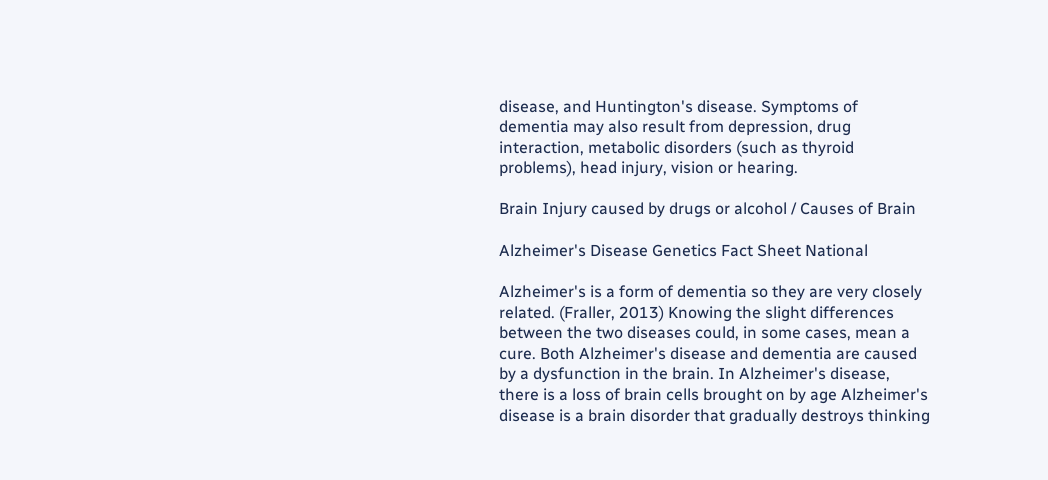disease, and Huntington's disease. Symptoms of dementia may also result from depression, drug interaction, metabolic disorders (such as thyroid problems), head injury, vision or hearing.

Brain Injury caused by drugs or alcohol / Causes of Brain

Alzheimer's Disease Genetics Fact Sheet National

Alzheimer's is a form of dementia so they are very closely related. (Fraller, 2013) Knowing the slight differences between the two diseases could, in some cases, mean a cure. Both Alzheimer's disease and dementia are caused by a dysfunction in the brain. In Alzheimer's disease, there is a loss of brain cells brought on by age Alzheimer's disease is a brain disorder that gradually destroys thinking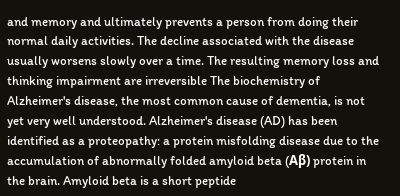and memory and ultimately prevents a person from doing their normal daily activities. The decline associated with the disease usually worsens slowly over a time. The resulting memory loss and thinking impairment are irreversible The biochemistry of Alzheimer's disease, the most common cause of dementia, is not yet very well understood. Alzheimer's disease (AD) has been identified as a proteopathy: a protein misfolding disease due to the accumulation of abnormally folded amyloid beta (Aβ) protein in the brain. Amyloid beta is a short peptide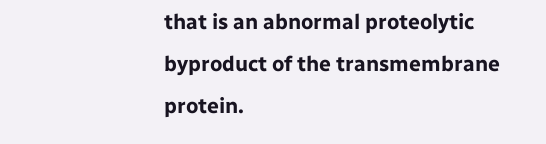that is an abnormal proteolytic byproduct of the transmembrane protein.